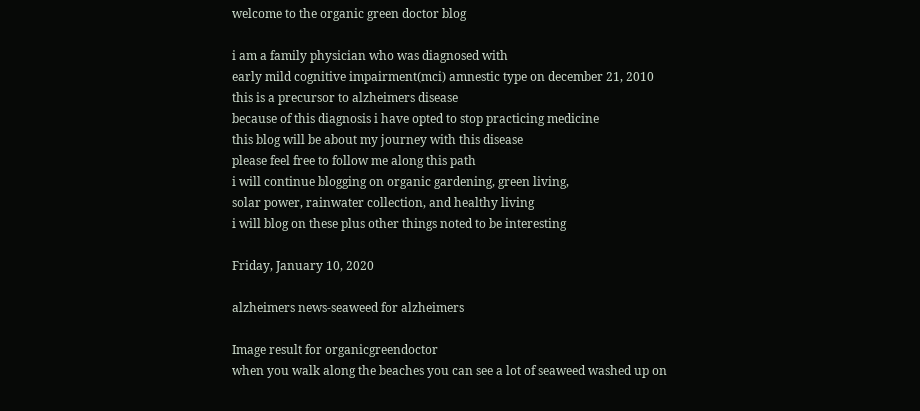welcome to the organic green doctor blog

i am a family physician who was diagnosed with
early mild cognitive impairment(mci) amnestic type on december 21, 2010
this is a precursor to alzheimers disease
because of this diagnosis i have opted to stop practicing medicine
this blog will be about my journey with this disease
please feel free to follow me along this path
i will continue blogging on organic gardening, green living,
solar power, rainwater collection, and healthy living
i will blog on these plus other things noted to be interesting

Friday, January 10, 2020

alzheimers news-seaweed for alzheimers

Image result for organicgreendoctor
when you walk along the beaches you can see a lot of seaweed washed up on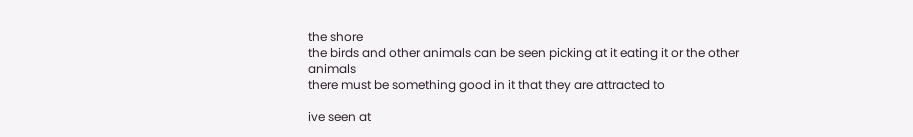the shore
the birds and other animals can be seen picking at it eating it or the other animals
there must be something good in it that they are attracted to

ive seen at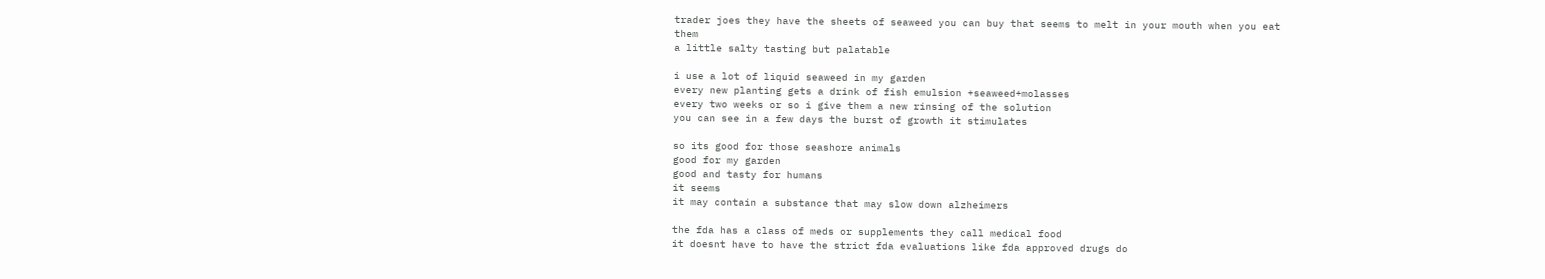trader joes they have the sheets of seaweed you can buy that seems to melt in your mouth when you eat them
a little salty tasting but palatable

i use a lot of liquid seaweed in my garden
every new planting gets a drink of fish emulsion +seaweed+molasses
every two weeks or so i give them a new rinsing of the solution
you can see in a few days the burst of growth it stimulates

so its good for those seashore animals
good for my garden
good and tasty for humans
it seems
it may contain a substance that may slow down alzheimers

the fda has a class of meds or supplements they call medical food
it doesnt have to have the strict fda evaluations like fda approved drugs do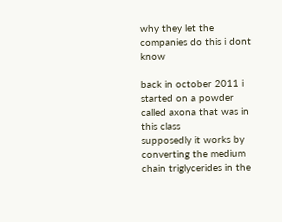why they let the companies do this i dont know

back in october 2011 i started on a powder called axona that was in this class
supposedly it works by converting the medium chain triglycerides in the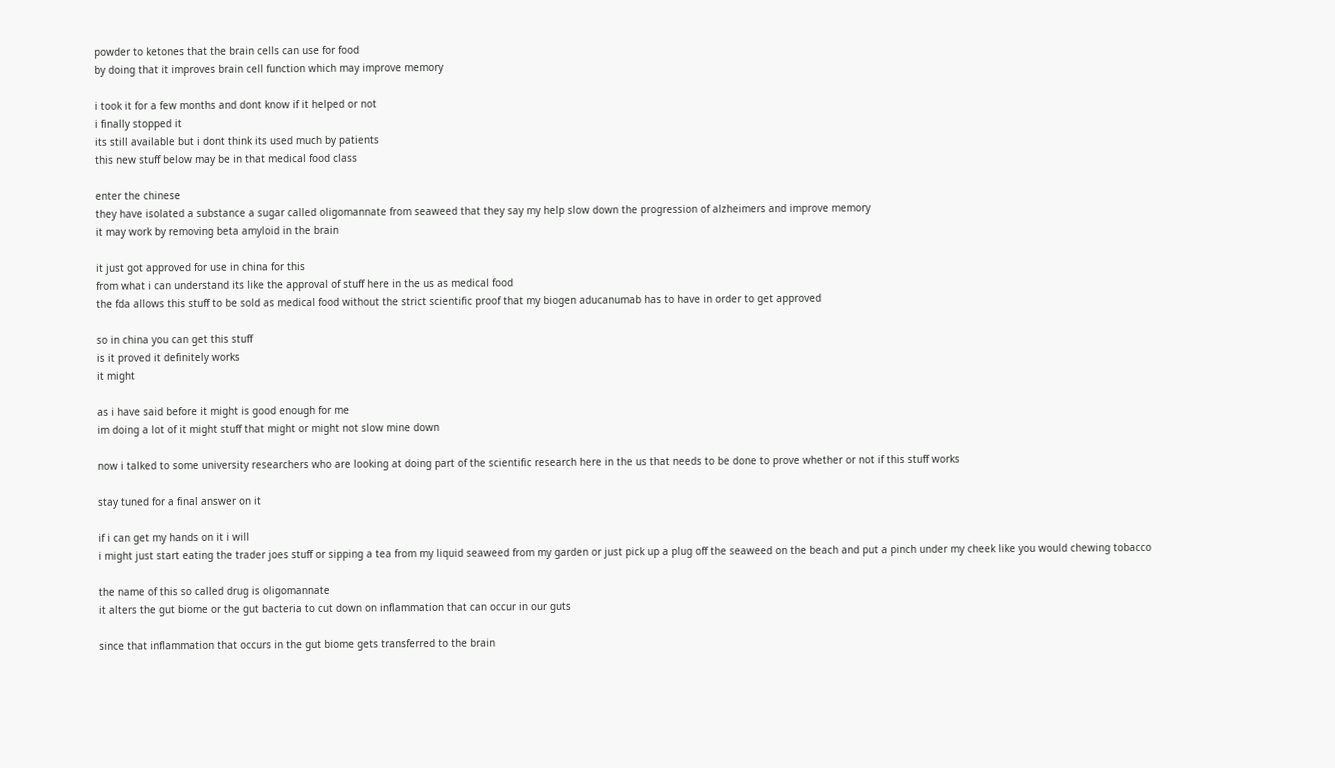powder to ketones that the brain cells can use for food
by doing that it improves brain cell function which may improve memory

i took it for a few months and dont know if it helped or not
i finally stopped it
its still available but i dont think its used much by patients
this new stuff below may be in that medical food class

enter the chinese
they have isolated a substance a sugar called oligomannate from seaweed that they say my help slow down the progression of alzheimers and improve memory
it may work by removing beta amyloid in the brain

it just got approved for use in china for this
from what i can understand its like the approval of stuff here in the us as medical food
the fda allows this stuff to be sold as medical food without the strict scientific proof that my biogen aducanumab has to have in order to get approved

so in china you can get this stuff
is it proved it definitely works
it might

as i have said before it might is good enough for me
im doing a lot of it might stuff that might or might not slow mine down

now i talked to some university researchers who are looking at doing part of the scientific research here in the us that needs to be done to prove whether or not if this stuff works

stay tuned for a final answer on it

if i can get my hands on it i will
i might just start eating the trader joes stuff or sipping a tea from my liquid seaweed from my garden or just pick up a plug off the seaweed on the beach and put a pinch under my cheek like you would chewing tobacco

the name of this so called drug is oligomannate
it alters the gut biome or the gut bacteria to cut down on inflammation that can occur in our guts

since that inflammation that occurs in the gut biome gets transferred to the brain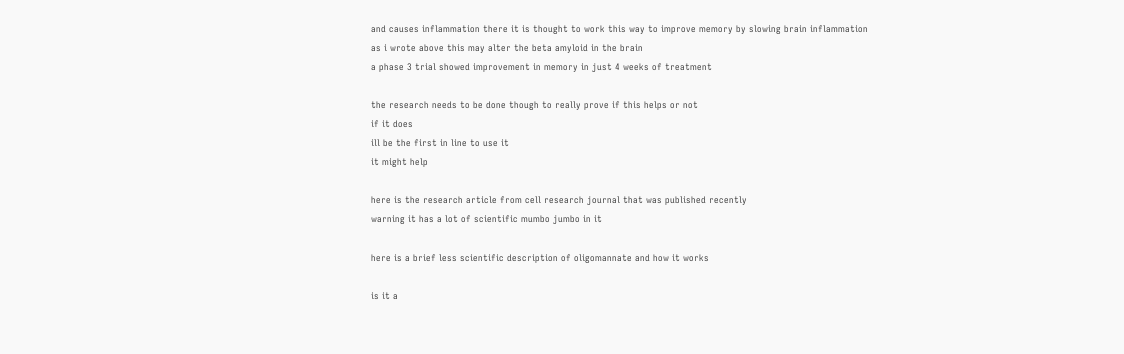and causes inflammation there it is thought to work this way to improve memory by slowing brain inflammation
as i wrote above this may alter the beta amyloid in the brain
a phase 3 trial showed improvement in memory in just 4 weeks of treatment

the research needs to be done though to really prove if this helps or not
if it does
ill be the first in line to use it
it might help

here is the research article from cell research journal that was published recently
warning it has a lot of scientific mumbo jumbo in it

here is a brief less scientific description of oligomannate and how it works

is it a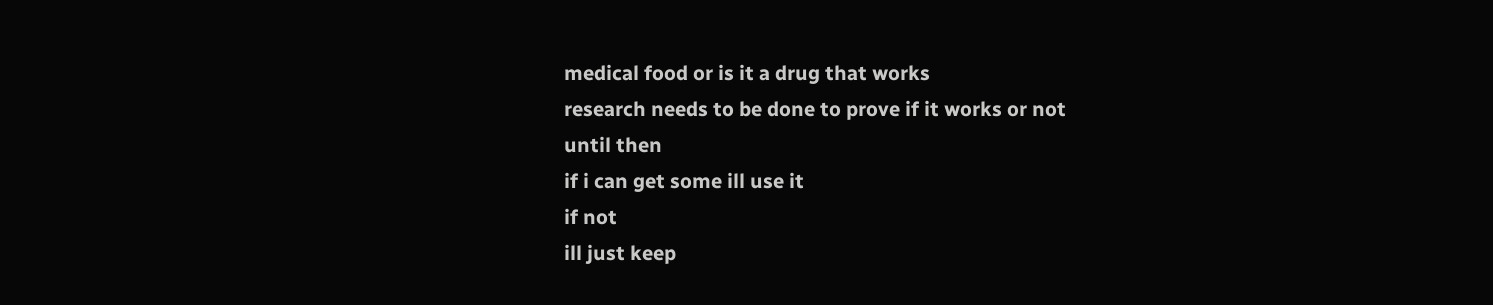medical food or is it a drug that works
research needs to be done to prove if it works or not
until then
if i can get some ill use it
if not
ill just keep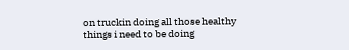on truckin doing all those healthy things i need to be doing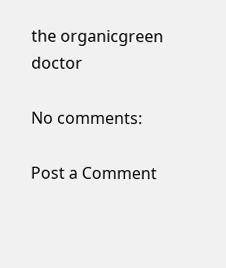the organicgreen doctor

No comments:

Post a Comment